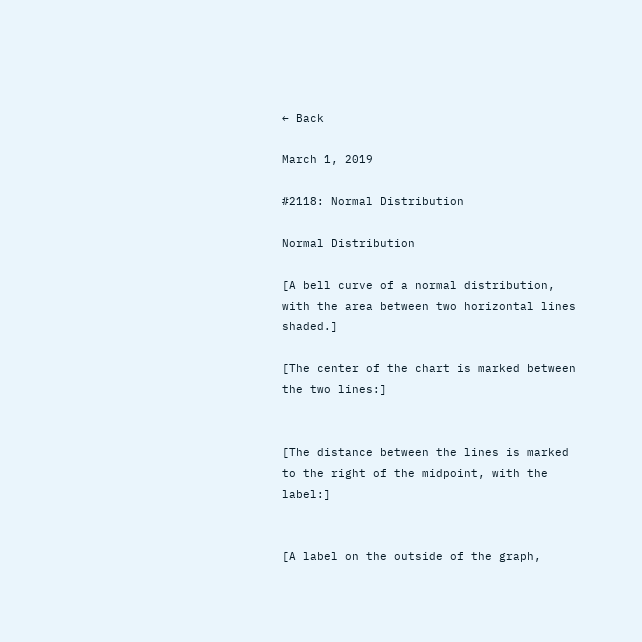← Back

March 1, 2019

#2118: Normal Distribution

Normal Distribution

[A bell curve of a normal distribution, with the area between two horizontal lines shaded.]

[The center of the chart is marked between the two lines:]


[The distance between the lines is marked to the right of the midpoint, with the label:]


[A label on the outside of the graph,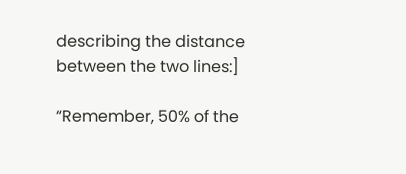describing the distance between the two lines:]

“Remember, 50% of the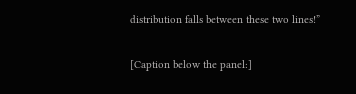distribution falls between these two lines!”

[Caption below the panel:]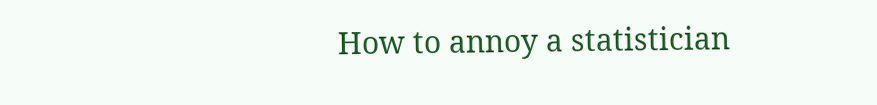How to annoy a statistician